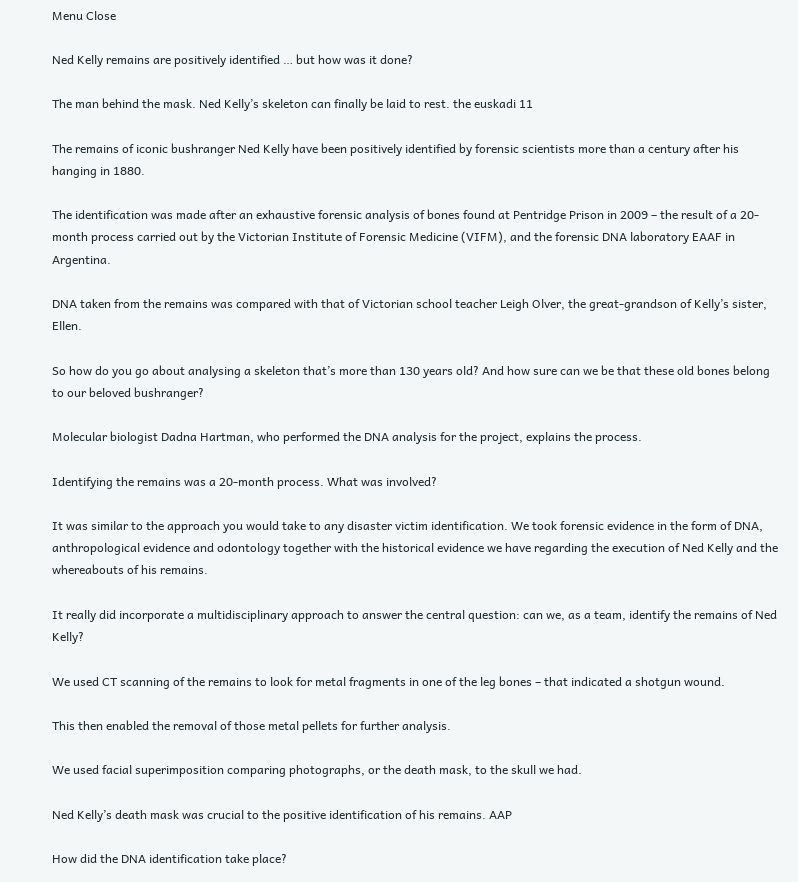Menu Close

Ned Kelly remains are positively identified … but how was it done?

The man behind the mask. Ned Kelly’s skeleton can finally be laid to rest. the euskadi 11

The remains of iconic bushranger Ned Kelly have been positively identified by forensic scientists more than a century after his hanging in 1880.

The identification was made after an exhaustive forensic analysis of bones found at Pentridge Prison in 2009 – the result of a 20-month process carried out by the Victorian Institute of Forensic Medicine (VIFM), and the forensic DNA laboratory EAAF in Argentina.

DNA taken from the remains was compared with that of Victorian school teacher Leigh Olver, the great-grandson of Kelly’s sister, Ellen.

So how do you go about analysing a skeleton that’s more than 130 years old? And how sure can we be that these old bones belong to our beloved bushranger?

Molecular biologist Dadna Hartman, who performed the DNA analysis for the project, explains the process.

Identifying the remains was a 20-month process. What was involved?

It was similar to the approach you would take to any disaster victim identification. We took forensic evidence in the form of DNA, anthropological evidence and odontology together with the historical evidence we have regarding the execution of Ned Kelly and the whereabouts of his remains.

It really did incorporate a multidisciplinary approach to answer the central question: can we, as a team, identify the remains of Ned Kelly?

We used CT scanning of the remains to look for metal fragments in one of the leg bones – that indicated a shotgun wound.

This then enabled the removal of those metal pellets for further analysis.

We used facial superimposition comparing photographs, or the death mask, to the skull we had.

Ned Kelly’s death mask was crucial to the positive identification of his remains. AAP

How did the DNA identification take place?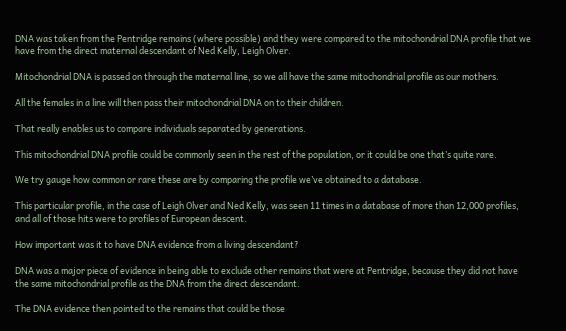DNA was taken from the Pentridge remains (where possible) and they were compared to the mitochondrial DNA profile that we have from the direct maternal descendant of Ned Kelly, Leigh Olver.

Mitochondrial DNA is passed on through the maternal line, so we all have the same mitochondrial profile as our mothers.

All the females in a line will then pass their mitochondrial DNA on to their children.

That really enables us to compare individuals separated by generations.

This mitochondrial DNA profile could be commonly seen in the rest of the population, or it could be one that’s quite rare.

We try gauge how common or rare these are by comparing the profile we’ve obtained to a database.

This particular profile, in the case of Leigh Olver and Ned Kelly, was seen 11 times in a database of more than 12,000 profiles, and all of those hits were to profiles of European descent.

How important was it to have DNA evidence from a living descendant?

DNA was a major piece of evidence in being able to exclude other remains that were at Pentridge, because they did not have the same mitochondrial profile as the DNA from the direct descendant.

The DNA evidence then pointed to the remains that could be those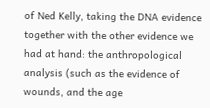of Ned Kelly, taking the DNA evidence together with the other evidence we had at hand: the anthropological analysis (such as the evidence of wounds, and the age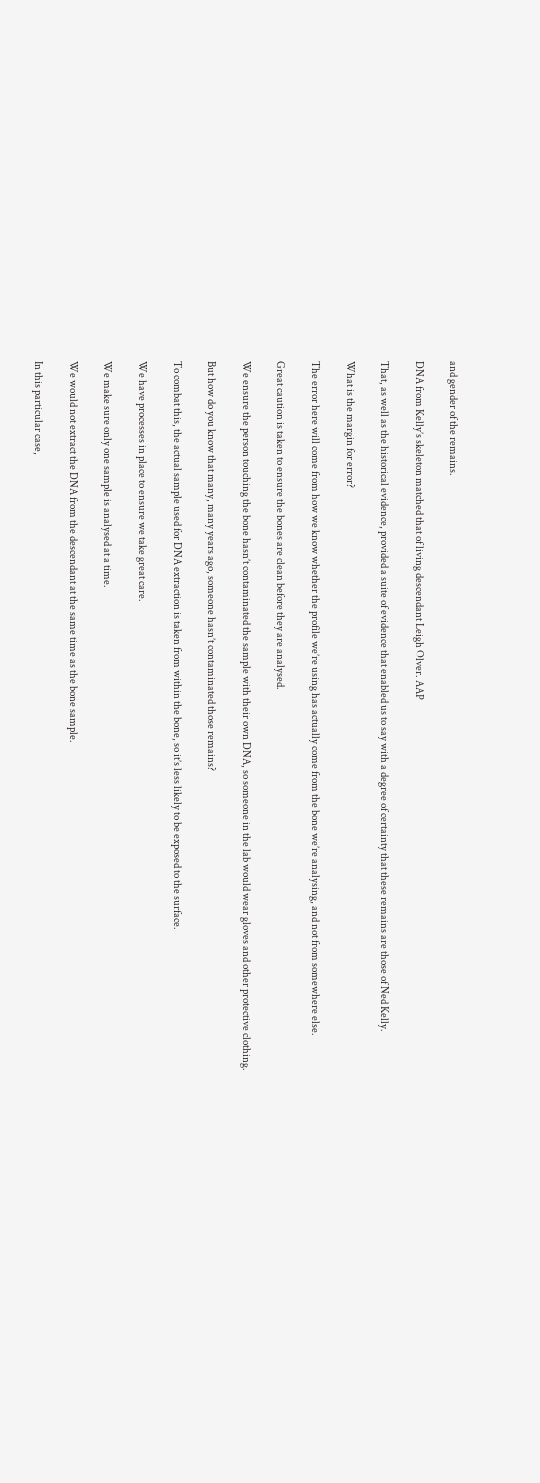and gender of the remains.

DNA from Kelly’s skeleton matched that of living descendant Leigh Olver. AAP

That, as well as the historical evidence, provided a suite of evidence that enabled us to say with a degree of certainty that these remains are those of Ned Kelly.

What is the margin for error?

The error here will come from how we know whether the profile we’re using has actually come from the bone we’re analysing, and not from somewhere else.

Great caution is taken to ensure the bones are clean before they are analysed.

We ensure the person touching the bone hasn’t contaminated the sample with their own DNA, so someone in the lab would wear gloves and other protective clothing.

But how do you know that many, many years ago, someone hasn’t contaminated those remains?

To combat this, the actual sample used for DNA extraction is taken from within the bone, so it’s less likely to be exposed to the surface.

We have processes in place to ensure we take great care.

We make sure only one sample is analysed at a time.

We would not extract the DNA from the descendant at the same time as the bone sample.

In this particular case,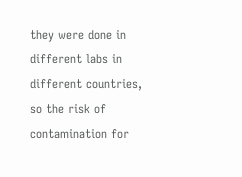they were done in different labs in different countries, so the risk of contamination for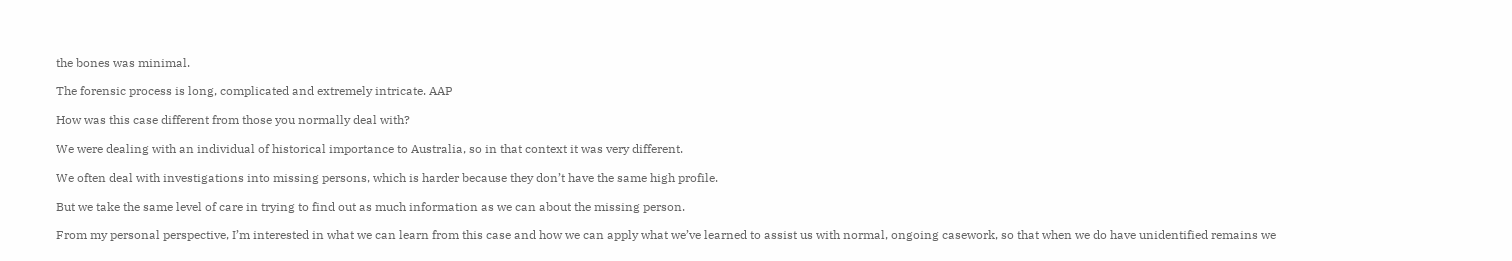the bones was minimal.

The forensic process is long, complicated and extremely intricate. AAP

How was this case different from those you normally deal with?

We were dealing with an individual of historical importance to Australia, so in that context it was very different.

We often deal with investigations into missing persons, which is harder because they don’t have the same high profile.

But we take the same level of care in trying to find out as much information as we can about the missing person.

From my personal perspective, I’m interested in what we can learn from this case and how we can apply what we’ve learned to assist us with normal, ongoing casework, so that when we do have unidentified remains we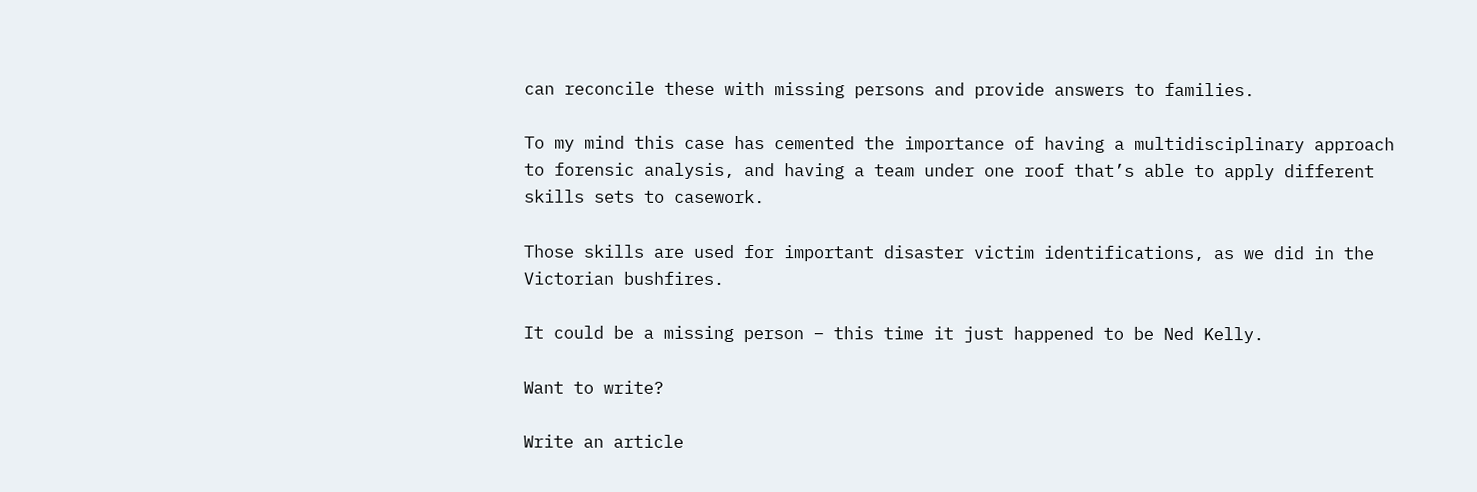can reconcile these with missing persons and provide answers to families.

To my mind this case has cemented the importance of having a multidisciplinary approach to forensic analysis, and having a team under one roof that’s able to apply different skills sets to casework.

Those skills are used for important disaster victim identifications, as we did in the Victorian bushfires.

It could be a missing person – this time it just happened to be Ned Kelly.

Want to write?

Write an article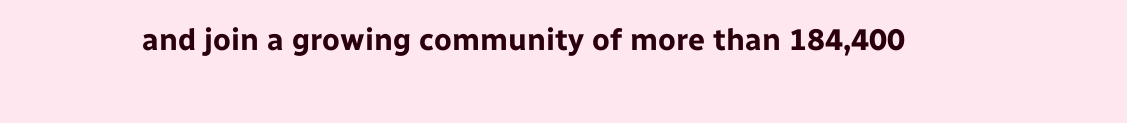and join a growing community of more than 184,400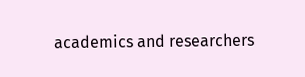academics and researchers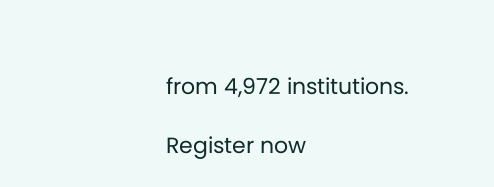from 4,972 institutions.

Register now